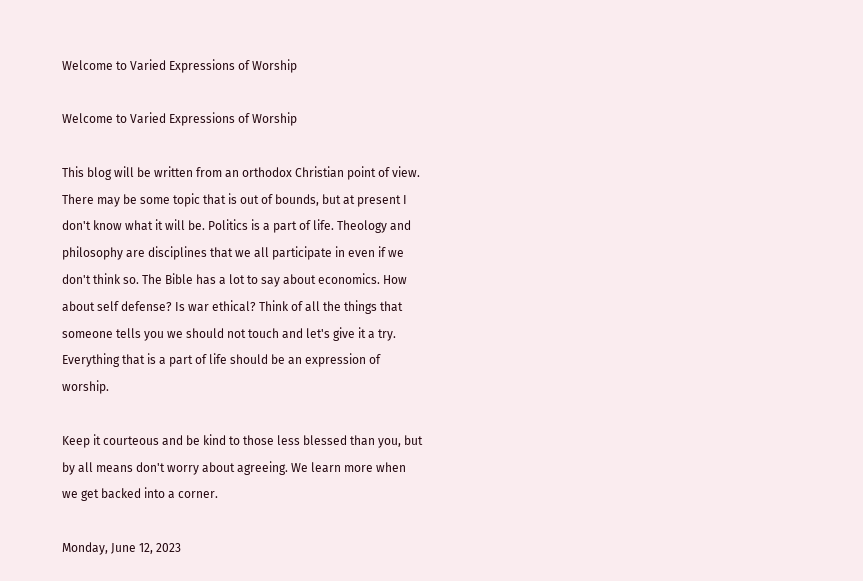Welcome to Varied Expressions of Worship

Welcome to Varied Expressions of Worship

This blog will be written from an orthodox Christian point of view. There may be some topic that is out of bounds, but at present I don't know what it will be. Politics is a part of life. Theology and philosophy are disciplines that we all participate in even if we don't think so. The Bible has a lot to say about economics. How about self defense? Is war ethical? Think of all the things that someone tells you we should not touch and let's give it a try. Everything that is a part of life should be an expression of worship.

Keep it courteous and be kind to those less blessed than you, but by all means don't worry about agreeing. We learn more when we get backed into a corner.

Monday, June 12, 2023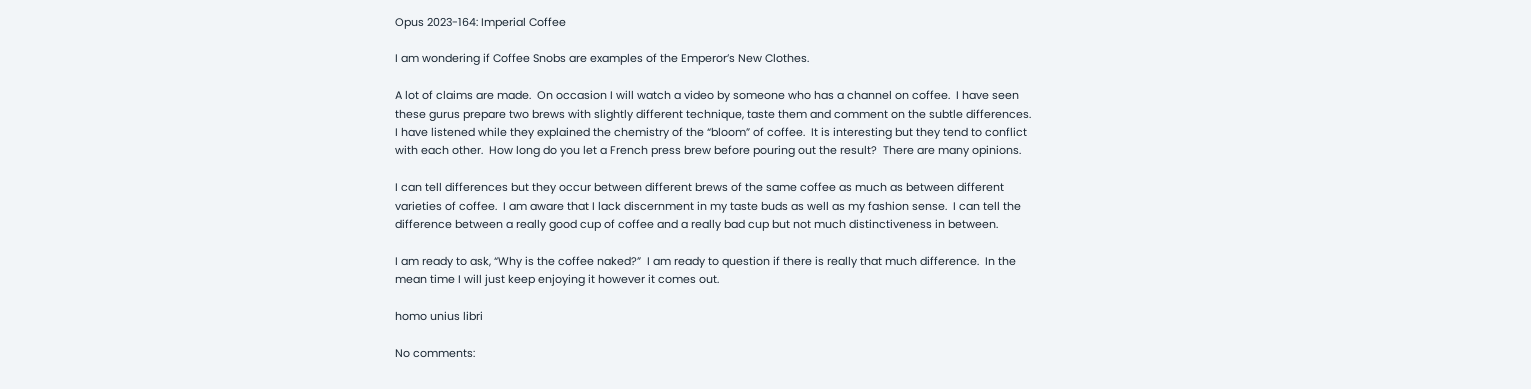Opus 2023-164: Imperial Coffee

I am wondering if Coffee Snobs are examples of the Emperor’s New Clothes.

A lot of claims are made.  On occasion I will watch a video by someone who has a channel on coffee.  I have seen these gurus prepare two brews with slightly different technique, taste them and comment on the subtle differences.  I have listened while they explained the chemistry of the “bloom” of coffee.  It is interesting but they tend to conflict with each other.  How long do you let a French press brew before pouring out the result?  There are many opinions.

I can tell differences but they occur between different brews of the same coffee as much as between different varieties of coffee.  I am aware that I lack discernment in my taste buds as well as my fashion sense.  I can tell the difference between a really good cup of coffee and a really bad cup but not much distinctiveness in between.

I am ready to ask, “Why is the coffee naked?”  I am ready to question if there is really that much difference.  In the mean time I will just keep enjoying it however it comes out.

homo unius libri

No comments: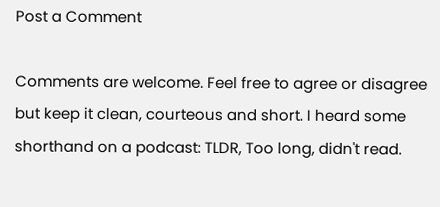Post a Comment

Comments are welcome. Feel free to agree or disagree but keep it clean, courteous and short. I heard some shorthand on a podcast: TLDR, Too long, didn't read.